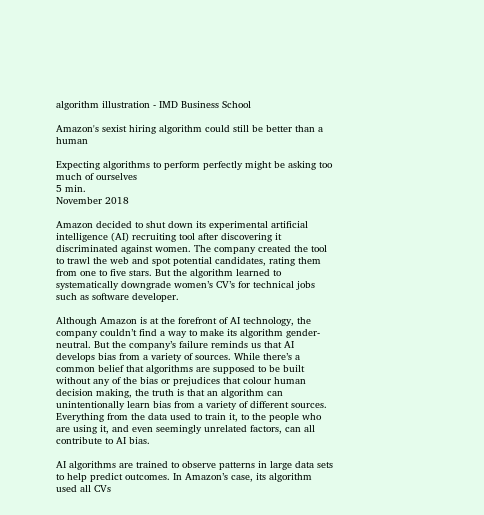algorithm illustration - IMD Business School

Amazon's sexist hiring algorithm could still be better than a human

Expecting algorithms to perform perfectly might be asking too much of ourselves
5 min.
November 2018

Amazon decided to shut down its experimental artificial intelligence (AI) recruiting tool after discovering it discriminated against women. The company created the tool to trawl the web and spot potential candidates, rating them from one to five stars. But the algorithm learned to systematically downgrade women’s CV’s for technical jobs such as software developer.

Although Amazon is at the forefront of AI technology, the company couldn’t find a way to make its algorithm gender-neutral. But the company’s failure reminds us that AI develops bias from a variety of sources. While there’s a common belief that algorithms are supposed to be built without any of the bias or prejudices that colour human decision making, the truth is that an algorithm can unintentionally learn bias from a variety of different sources. Everything from the data used to train it, to the people who are using it, and even seemingly unrelated factors, can all contribute to AI bias.

AI algorithms are trained to observe patterns in large data sets to help predict outcomes. In Amazon’s case, its algorithm used all CVs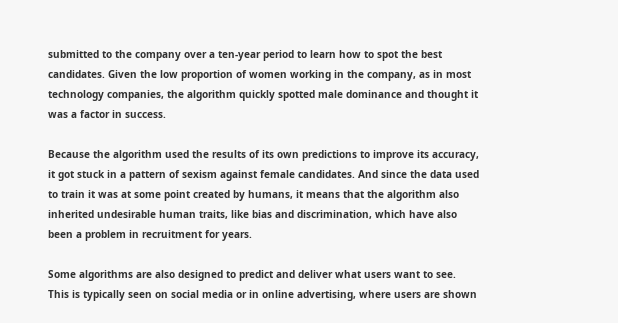submitted to the company over a ten-year period to learn how to spot the best candidates. Given the low proportion of women working in the company, as in most technology companies, the algorithm quickly spotted male dominance and thought it was a factor in success.

Because the algorithm used the results of its own predictions to improve its accuracy, it got stuck in a pattern of sexism against female candidates. And since the data used to train it was at some point created by humans, it means that the algorithm also inherited undesirable human traits, like bias and discrimination, which have also been a problem in recruitment for years.

Some algorithms are also designed to predict and deliver what users want to see. This is typically seen on social media or in online advertising, where users are shown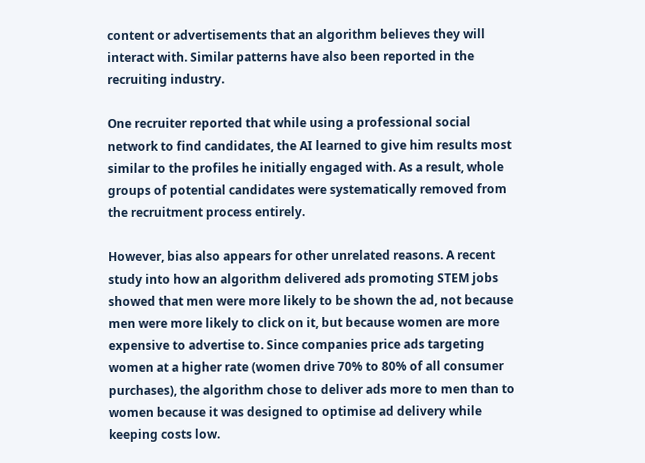content or advertisements that an algorithm believes they will interact with. Similar patterns have also been reported in the recruiting industry.

One recruiter reported that while using a professional social network to find candidates, the AI learned to give him results most similar to the profiles he initially engaged with. As a result, whole groups of potential candidates were systematically removed from the recruitment process entirely.

However, bias also appears for other unrelated reasons. A recent study into how an algorithm delivered ads promoting STEM jobs showed that men were more likely to be shown the ad, not because men were more likely to click on it, but because women are more expensive to advertise to. Since companies price ads targeting women at a higher rate (women drive 70% to 80% of all consumer purchases), the algorithm chose to deliver ads more to men than to women because it was designed to optimise ad delivery while keeping costs low.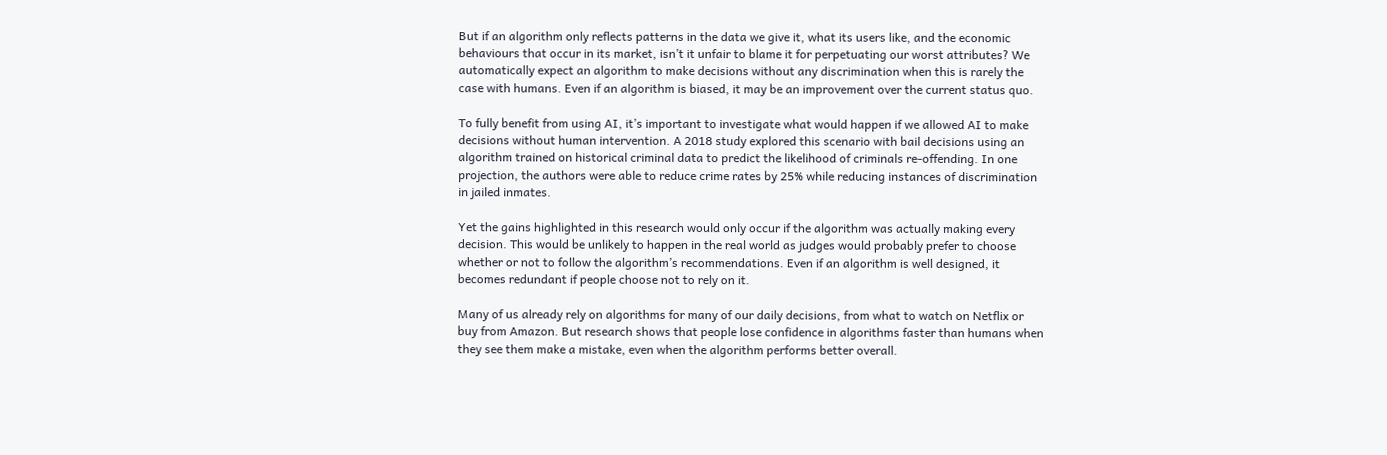But if an algorithm only reflects patterns in the data we give it, what its users like, and the economic behaviours that occur in its market, isn’t it unfair to blame it for perpetuating our worst attributes? We automatically expect an algorithm to make decisions without any discrimination when this is rarely the case with humans. Even if an algorithm is biased, it may be an improvement over the current status quo.

To fully benefit from using AI, it’s important to investigate what would happen if we allowed AI to make decisions without human intervention. A 2018 study explored this scenario with bail decisions using an algorithm trained on historical criminal data to predict the likelihood of criminals re-offending. In one projection, the authors were able to reduce crime rates by 25% while reducing instances of discrimination in jailed inmates.

Yet the gains highlighted in this research would only occur if the algorithm was actually making every decision. This would be unlikely to happen in the real world as judges would probably prefer to choose whether or not to follow the algorithm’s recommendations. Even if an algorithm is well designed, it becomes redundant if people choose not to rely on it.

Many of us already rely on algorithms for many of our daily decisions, from what to watch on Netflix or buy from Amazon. But research shows that people lose confidence in algorithms faster than humans when they see them make a mistake, even when the algorithm performs better overall.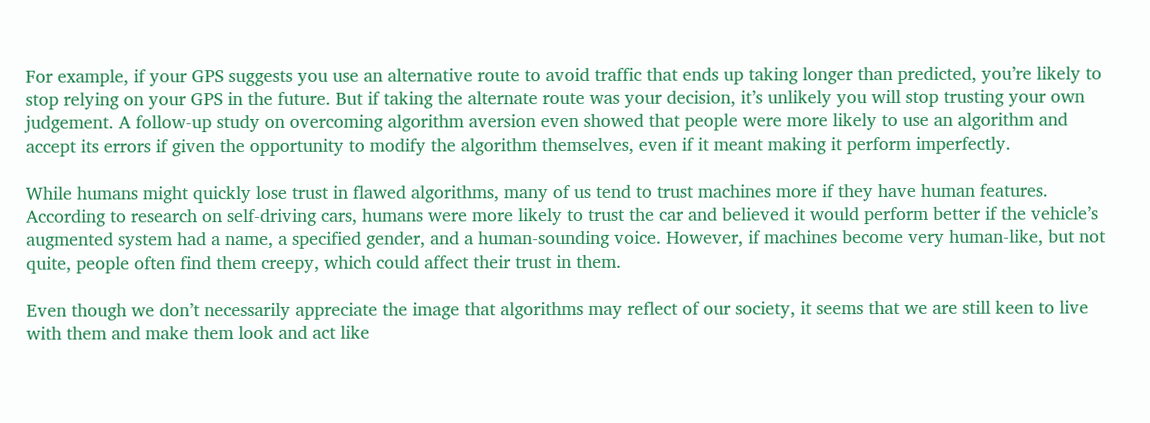For example, if your GPS suggests you use an alternative route to avoid traffic that ends up taking longer than predicted, you’re likely to stop relying on your GPS in the future. But if taking the alternate route was your decision, it’s unlikely you will stop trusting your own judgement. A follow-up study on overcoming algorithm aversion even showed that people were more likely to use an algorithm and accept its errors if given the opportunity to modify the algorithm themselves, even if it meant making it perform imperfectly.

While humans might quickly lose trust in flawed algorithms, many of us tend to trust machines more if they have human features. According to research on self-driving cars, humans were more likely to trust the car and believed it would perform better if the vehicle’s augmented system had a name, a specified gender, and a human-sounding voice. However, if machines become very human-like, but not quite, people often find them creepy, which could affect their trust in them.

Even though we don’t necessarily appreciate the image that algorithms may reflect of our society, it seems that we are still keen to live with them and make them look and act like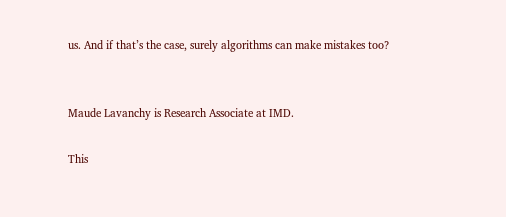us. And if that’s the case, surely algorithms can make mistakes too?


Maude Lavanchy is Research Associate at IMD.

This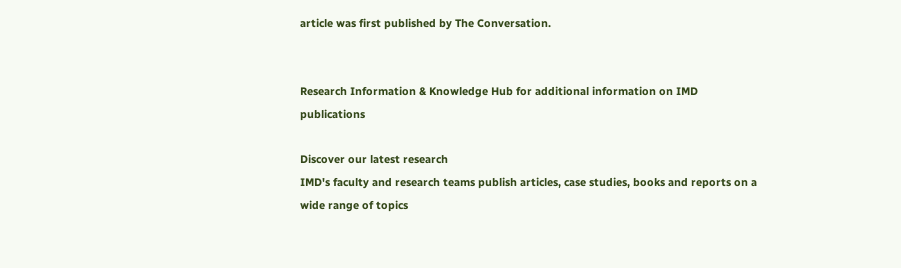article was first published by The Conversation.


Research Information & Knowledge Hub for additional information on IMD publications

Discover our latest research
IMD's faculty and research teams publish articles, case studies, books and reports on a wide range of topics